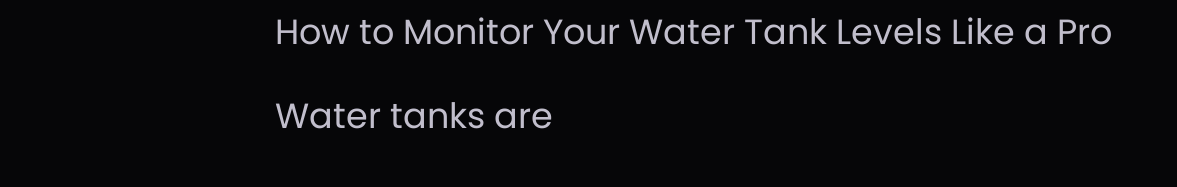How to Monitor Your Water Tank Levels Like a Pro

Water tanks are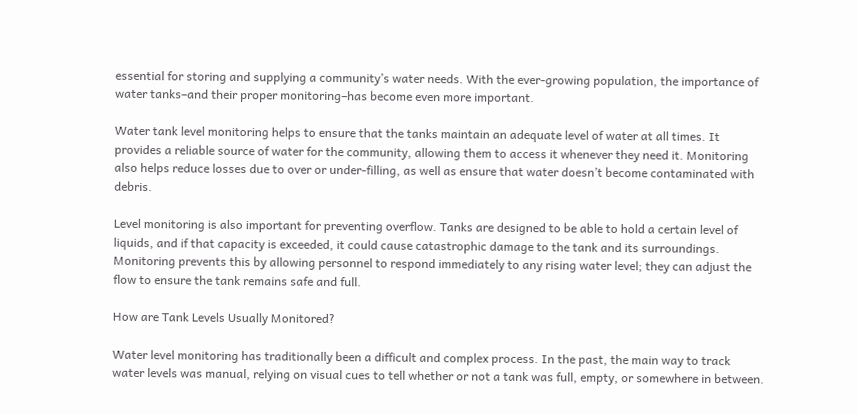essential for storing and supplying a community’s water needs. With the ever-growing population, the importance of water tanks–and their proper monitoring–has become even more important.

Water tank level monitoring helps to ensure that the tanks maintain an adequate level of water at all times. It provides a reliable source of water for the community, allowing them to access it whenever they need it. Monitoring also helps reduce losses due to over or under-filling, as well as ensure that water doesn’t become contaminated with debris.

Level monitoring is also important for preventing overflow. Tanks are designed to be able to hold a certain level of liquids, and if that capacity is exceeded, it could cause catastrophic damage to the tank and its surroundings. Monitoring prevents this by allowing personnel to respond immediately to any rising water level; they can adjust the flow to ensure the tank remains safe and full.

How are Tank Levels Usually Monitored?

Water level monitoring has traditionally been a difficult and complex process. In the past, the main way to track water levels was manual, relying on visual cues to tell whether or not a tank was full, empty, or somewhere in between.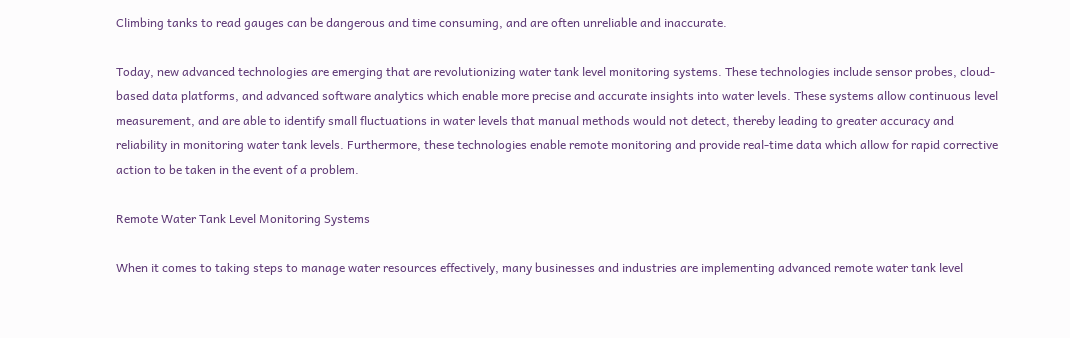Climbing tanks to read gauges can be dangerous and time consuming, and are often unreliable and inaccurate.

Today, new advanced technologies are emerging that are revolutionizing water tank level monitoring systems. These technologies include sensor probes, cloud-based data platforms, and advanced software analytics which enable more precise and accurate insights into water levels. These systems allow continuous level measurement, and are able to identify small fluctuations in water levels that manual methods would not detect, thereby leading to greater accuracy and reliability in monitoring water tank levels. Furthermore, these technologies enable remote monitoring and provide real-time data which allow for rapid corrective action to be taken in the event of a problem.

Remote Water Tank Level Monitoring Systems

When it comes to taking steps to manage water resources effectively, many businesses and industries are implementing advanced remote water tank level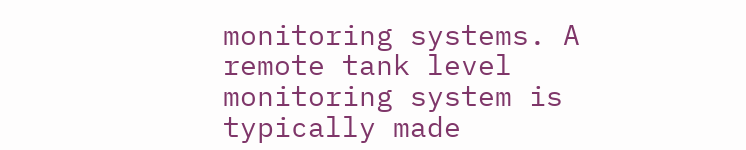monitoring systems. A remote tank level monitoring system is typically made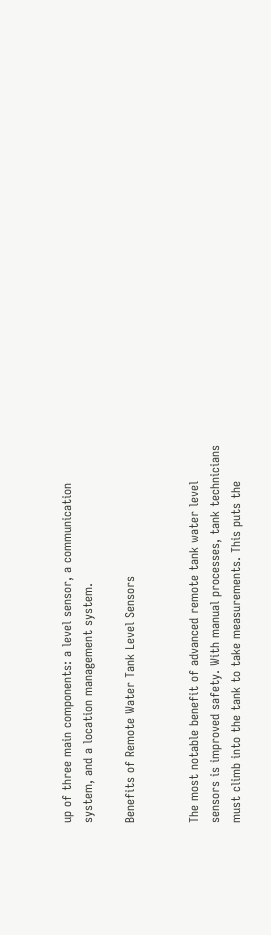up of three main components: a level sensor, a communication system, and a location management system.

Benefits of Remote Water Tank Level Sensors


The most notable benefit of advanced remote tank water level sensors is improved safety. With manual processes, tank technicians must climb into the tank to take measurements. This puts the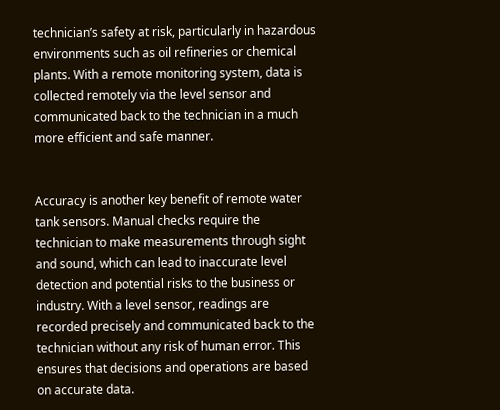technician’s safety at risk, particularly in hazardous environments such as oil refineries or chemical plants. With a remote monitoring system, data is collected remotely via the level sensor and communicated back to the technician in a much more efficient and safe manner.


Accuracy is another key benefit of remote water tank sensors. Manual checks require the technician to make measurements through sight and sound, which can lead to inaccurate level detection and potential risks to the business or industry. With a level sensor, readings are recorded precisely and communicated back to the technician without any risk of human error. This ensures that decisions and operations are based on accurate data.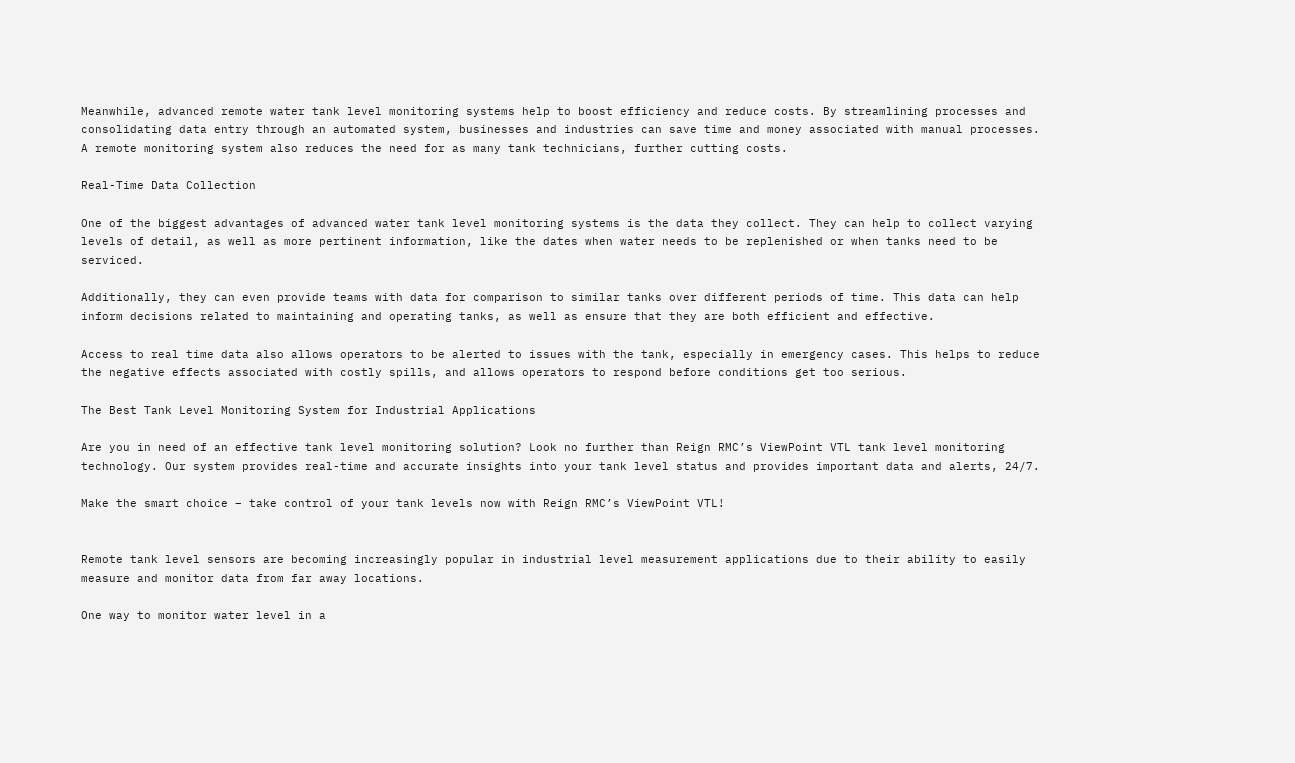Meanwhile, advanced remote water tank level monitoring systems help to boost efficiency and reduce costs. By streamlining processes and consolidating data entry through an automated system, businesses and industries can save time and money associated with manual processes. A remote monitoring system also reduces the need for as many tank technicians, further cutting costs.

Real-Time Data Collection

One of the biggest advantages of advanced water tank level monitoring systems is the data they collect. They can help to collect varying levels of detail, as well as more pertinent information, like the dates when water needs to be replenished or when tanks need to be serviced.

Additionally, they can even provide teams with data for comparison to similar tanks over different periods of time. This data can help inform decisions related to maintaining and operating tanks, as well as ensure that they are both efficient and effective.

Access to real time data also allows operators to be alerted to issues with the tank, especially in emergency cases. This helps to reduce the negative effects associated with costly spills, and allows operators to respond before conditions get too serious.

The Best Tank Level Monitoring System for Industrial Applications

Are you in need of an effective tank level monitoring solution? Look no further than Reign RMC’s ViewPoint VTL tank level monitoring technology. Our system provides real-time and accurate insights into your tank level status and provides important data and alerts, 24/7.

Make the smart choice – take control of your tank levels now with Reign RMC’s ViewPoint VTL!


Remote tank level sensors are becoming increasingly popular in industrial level measurement applications due to their ability to easily measure and monitor data from far away locations.

One way to monitor water level in a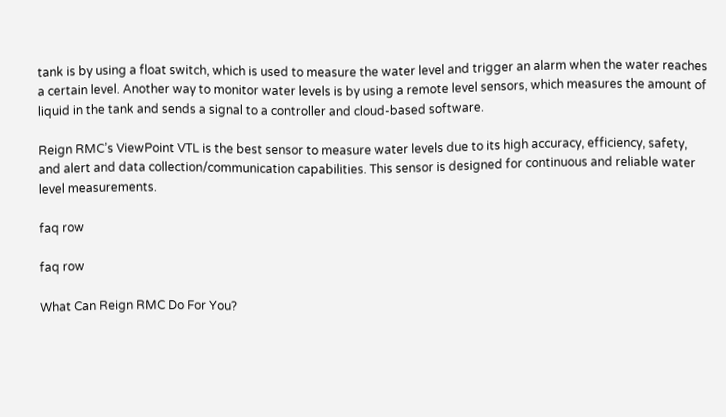tank is by using a float switch, which is used to measure the water level and trigger an alarm when the water reaches a certain level. Another way to monitor water levels is by using a remote level sensors, which measures the amount of liquid in the tank and sends a signal to a controller and cloud-based software.

Reign RMC’s ViewPoint VTL is the best sensor to measure water levels due to its high accuracy, efficiency, safety, and alert and data collection/communication capabilities. This sensor is designed for continuous and reliable water level measurements.

faq row

faq row

What Can Reign RMC Do For You?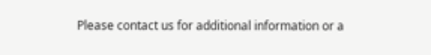Please contact us for additional information or a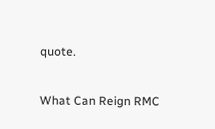quote.

What Can Reign RMC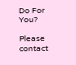Do For You?

Please contact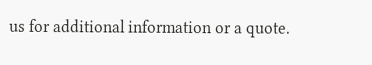us for additional information or a quote.